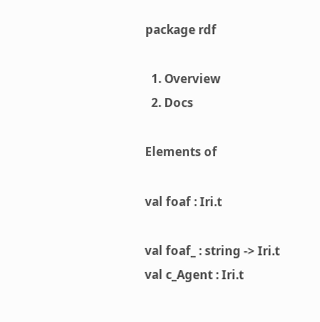package rdf

  1. Overview
  2. Docs

Elements of

val foaf : Iri.t

val foaf_ : string -> Iri.t
val c_Agent : Iri.t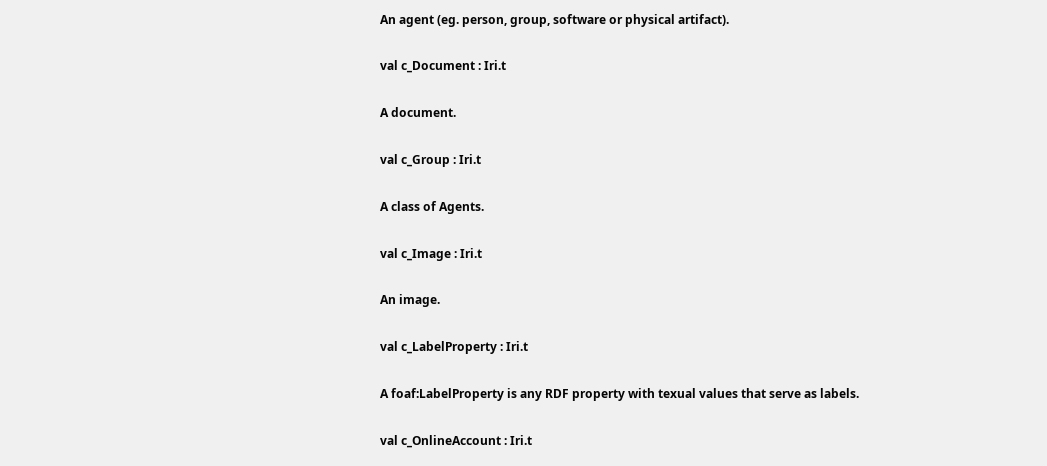An agent (eg. person, group, software or physical artifact).

val c_Document : Iri.t

A document.

val c_Group : Iri.t

A class of Agents.

val c_Image : Iri.t

An image.

val c_LabelProperty : Iri.t

A foaf:LabelProperty is any RDF property with texual values that serve as labels.

val c_OnlineAccount : Iri.t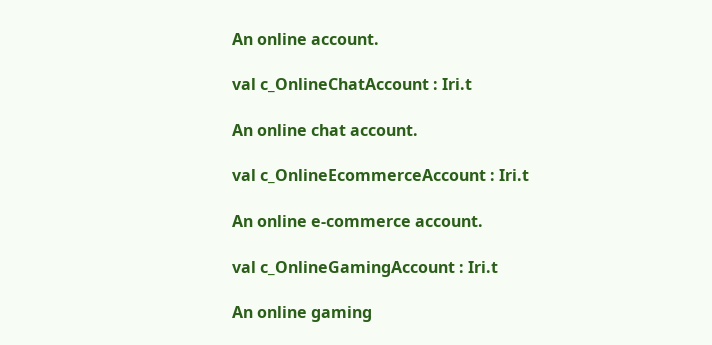An online account.

val c_OnlineChatAccount : Iri.t

An online chat account.

val c_OnlineEcommerceAccount : Iri.t

An online e-commerce account.

val c_OnlineGamingAccount : Iri.t

An online gaming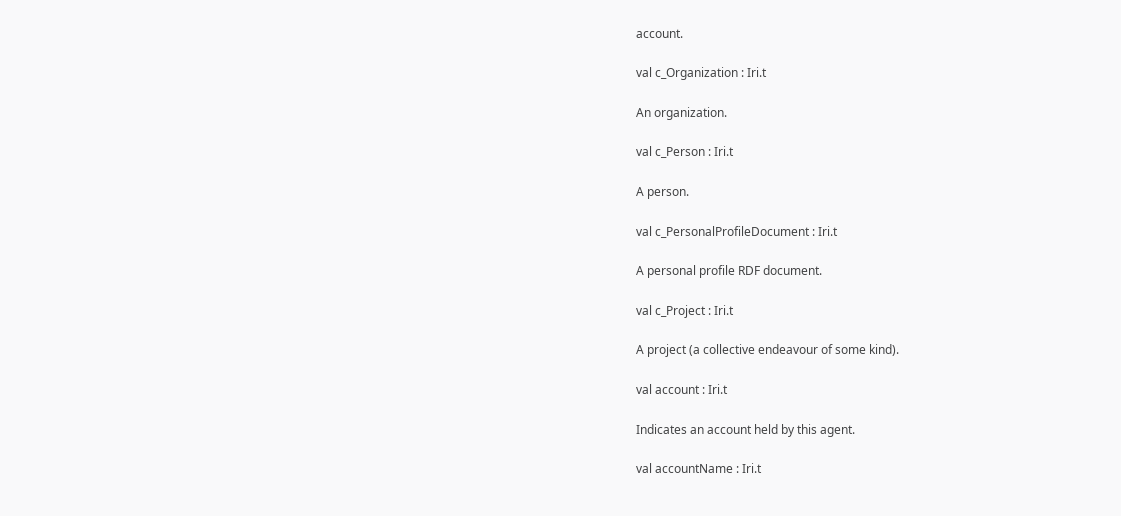account.

val c_Organization : Iri.t

An organization.

val c_Person : Iri.t

A person.

val c_PersonalProfileDocument : Iri.t

A personal profile RDF document.

val c_Project : Iri.t

A project (a collective endeavour of some kind).

val account : Iri.t

Indicates an account held by this agent.

val accountName : Iri.t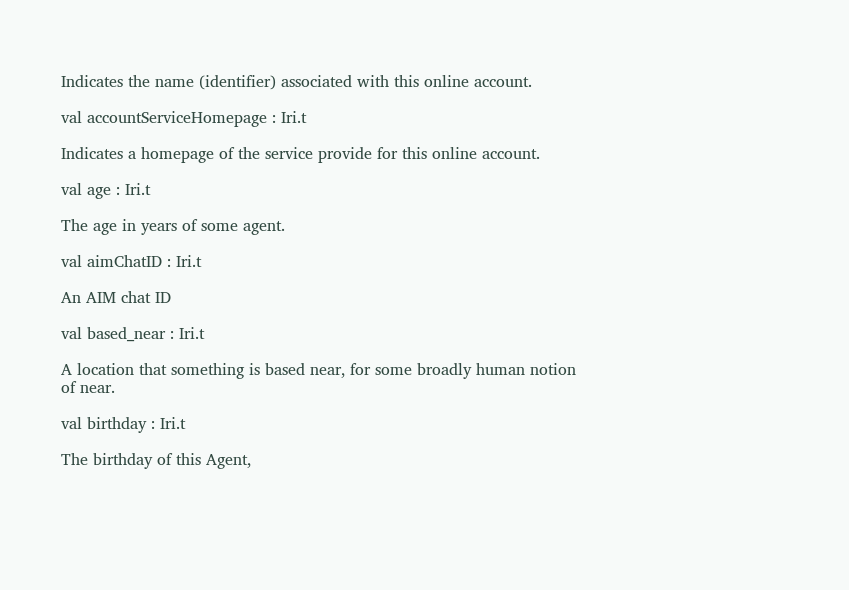Indicates the name (identifier) associated with this online account.

val accountServiceHomepage : Iri.t

Indicates a homepage of the service provide for this online account.

val age : Iri.t

The age in years of some agent.

val aimChatID : Iri.t

An AIM chat ID

val based_near : Iri.t

A location that something is based near, for some broadly human notion of near.

val birthday : Iri.t

The birthday of this Agent,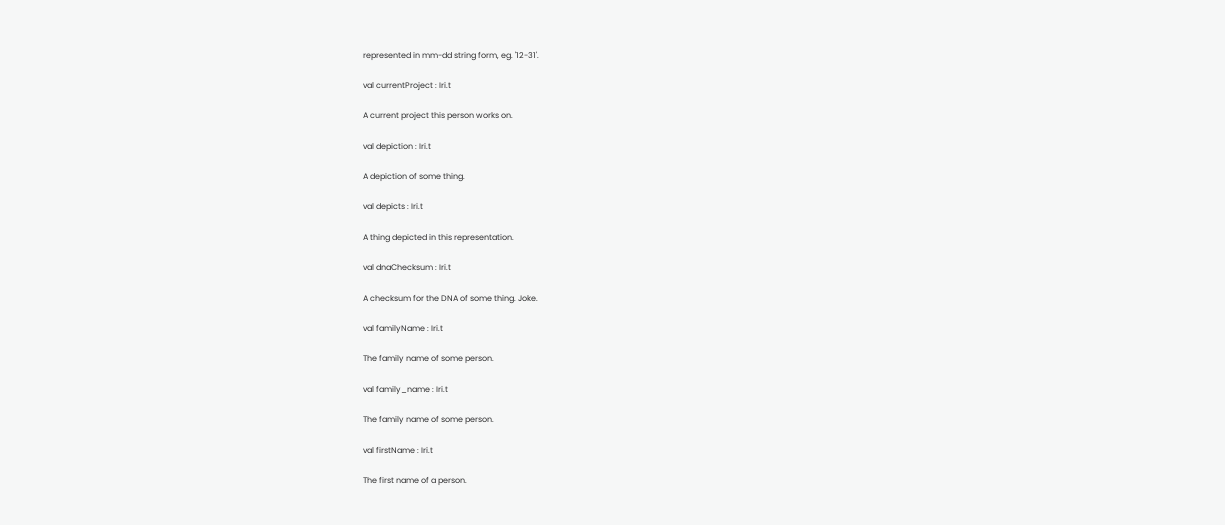represented in mm-dd string form, eg. '12-31'.

val currentProject : Iri.t

A current project this person works on.

val depiction : Iri.t

A depiction of some thing.

val depicts : Iri.t

A thing depicted in this representation.

val dnaChecksum : Iri.t

A checksum for the DNA of some thing. Joke.

val familyName : Iri.t

The family name of some person.

val family_name : Iri.t

The family name of some person.

val firstName : Iri.t

The first name of a person.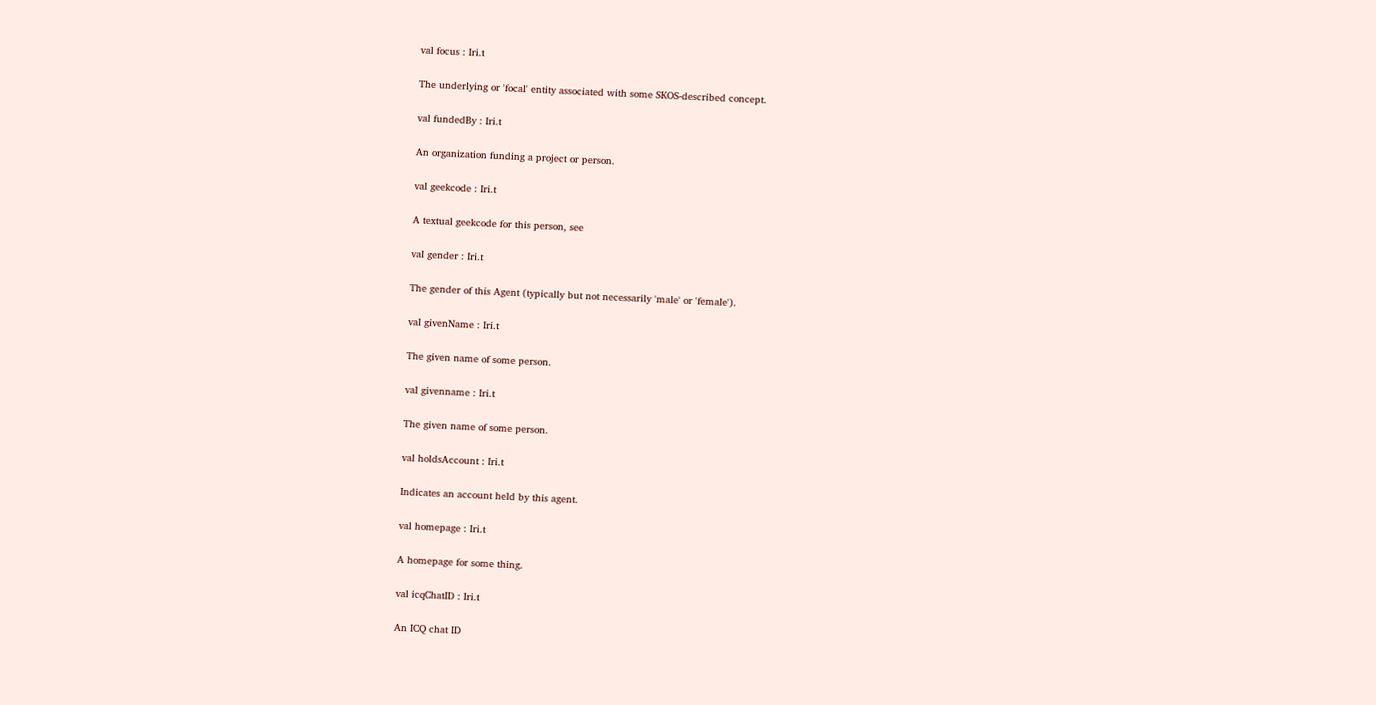val focus : Iri.t

The underlying or 'focal' entity associated with some SKOS-described concept.

val fundedBy : Iri.t

An organization funding a project or person.

val geekcode : Iri.t

A textual geekcode for this person, see

val gender : Iri.t

The gender of this Agent (typically but not necessarily 'male' or 'female').

val givenName : Iri.t

The given name of some person.

val givenname : Iri.t

The given name of some person.

val holdsAccount : Iri.t

Indicates an account held by this agent.

val homepage : Iri.t

A homepage for some thing.

val icqChatID : Iri.t

An ICQ chat ID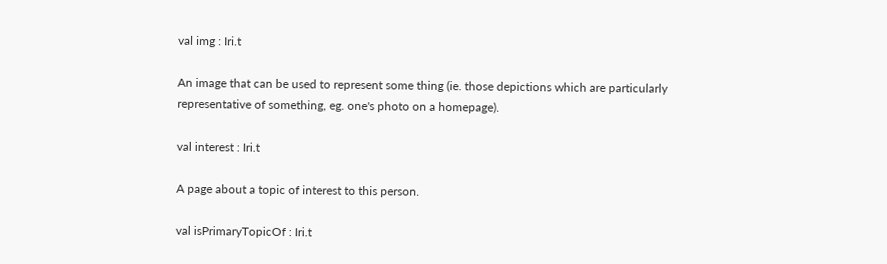val img : Iri.t

An image that can be used to represent some thing (ie. those depictions which are particularly representative of something, eg. one's photo on a homepage).

val interest : Iri.t

A page about a topic of interest to this person.

val isPrimaryTopicOf : Iri.t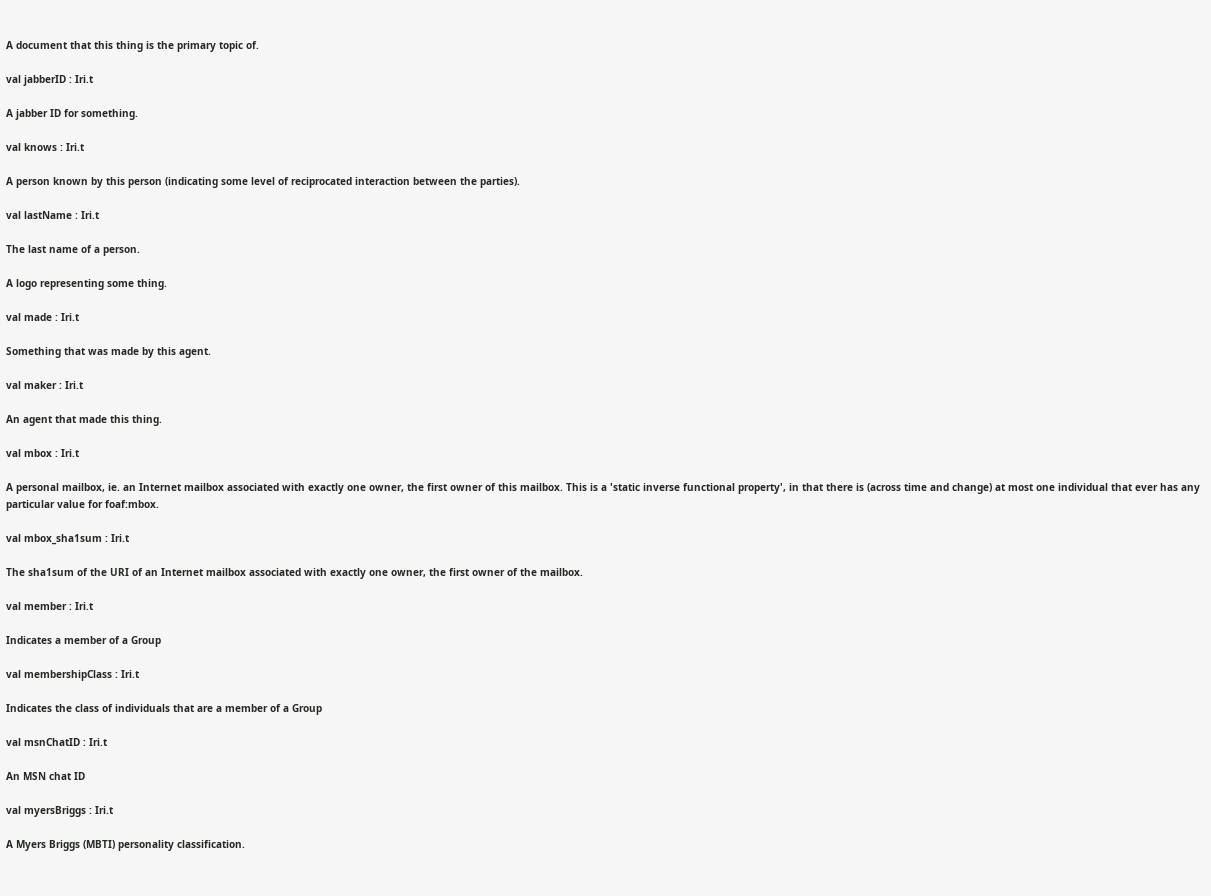A document that this thing is the primary topic of.

val jabberID : Iri.t

A jabber ID for something.

val knows : Iri.t

A person known by this person (indicating some level of reciprocated interaction between the parties).

val lastName : Iri.t

The last name of a person.

A logo representing some thing.

val made : Iri.t

Something that was made by this agent.

val maker : Iri.t

An agent that made this thing.

val mbox : Iri.t

A personal mailbox, ie. an Internet mailbox associated with exactly one owner, the first owner of this mailbox. This is a 'static inverse functional property', in that there is (across time and change) at most one individual that ever has any particular value for foaf:mbox.

val mbox_sha1sum : Iri.t

The sha1sum of the URI of an Internet mailbox associated with exactly one owner, the first owner of the mailbox.

val member : Iri.t

Indicates a member of a Group

val membershipClass : Iri.t

Indicates the class of individuals that are a member of a Group

val msnChatID : Iri.t

An MSN chat ID

val myersBriggs : Iri.t

A Myers Briggs (MBTI) personality classification.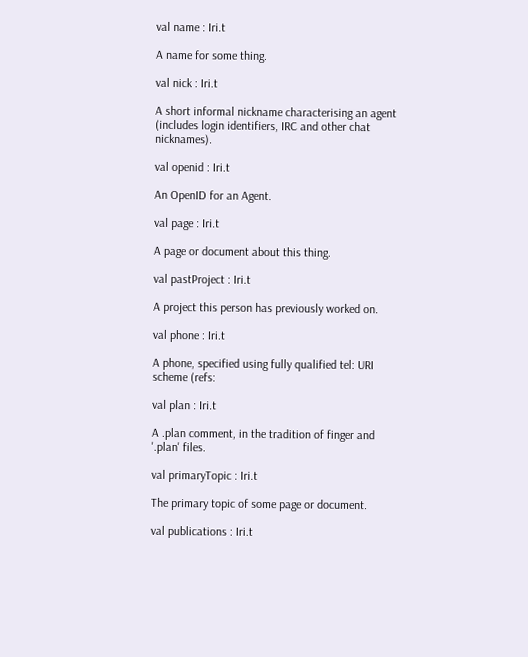val name : Iri.t

A name for some thing.

val nick : Iri.t

A short informal nickname characterising an agent (includes login identifiers, IRC and other chat nicknames).

val openid : Iri.t

An OpenID for an Agent.

val page : Iri.t

A page or document about this thing.

val pastProject : Iri.t

A project this person has previously worked on.

val phone : Iri.t

A phone, specified using fully qualified tel: URI scheme (refs:

val plan : Iri.t

A .plan comment, in the tradition of finger and '.plan' files.

val primaryTopic : Iri.t

The primary topic of some page or document.

val publications : Iri.t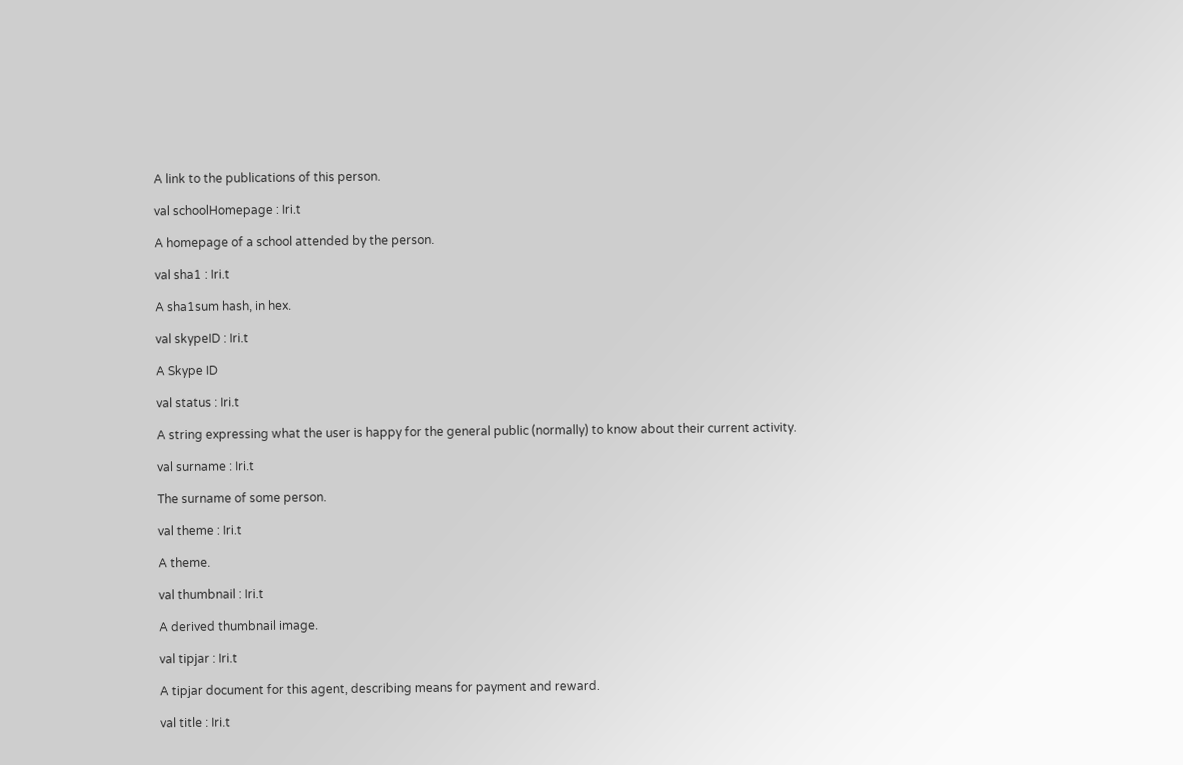A link to the publications of this person.

val schoolHomepage : Iri.t

A homepage of a school attended by the person.

val sha1 : Iri.t

A sha1sum hash, in hex.

val skypeID : Iri.t

A Skype ID

val status : Iri.t

A string expressing what the user is happy for the general public (normally) to know about their current activity.

val surname : Iri.t

The surname of some person.

val theme : Iri.t

A theme.

val thumbnail : Iri.t

A derived thumbnail image.

val tipjar : Iri.t

A tipjar document for this agent, describing means for payment and reward.

val title : Iri.t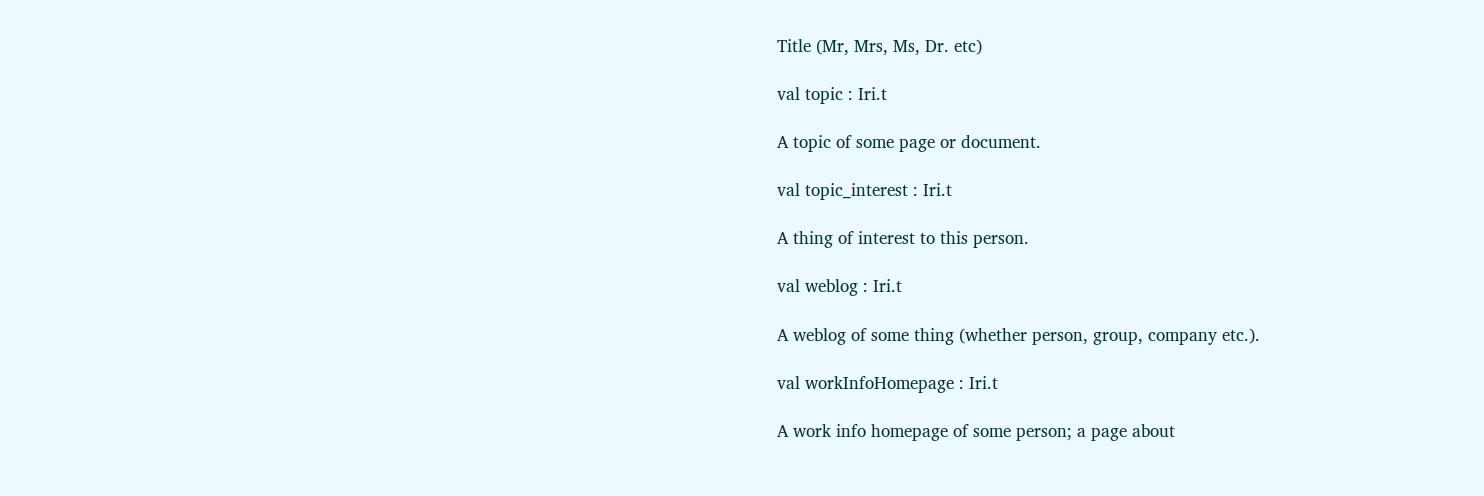Title (Mr, Mrs, Ms, Dr. etc)

val topic : Iri.t

A topic of some page or document.

val topic_interest : Iri.t

A thing of interest to this person.

val weblog : Iri.t

A weblog of some thing (whether person, group, company etc.).

val workInfoHomepage : Iri.t

A work info homepage of some person; a page about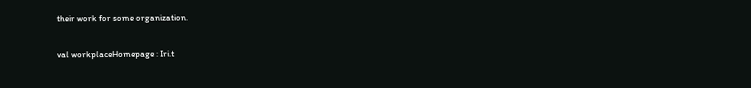their work for some organization.

val workplaceHomepage : Iri.t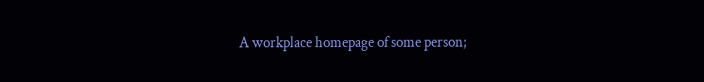A workplace homepage of some person;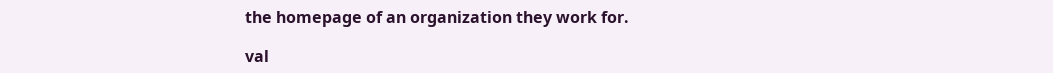the homepage of an organization they work for.

val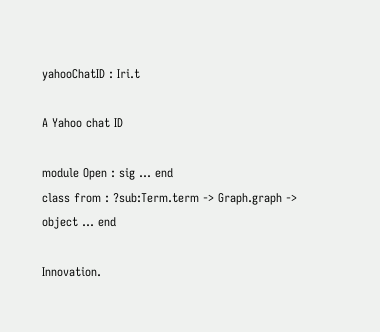yahooChatID : Iri.t

A Yahoo chat ID

module Open : sig ... end
class from : ?sub:Term.term -> Graph.graph -> object ... end

Innovation.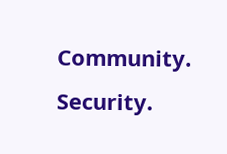Community. Security.